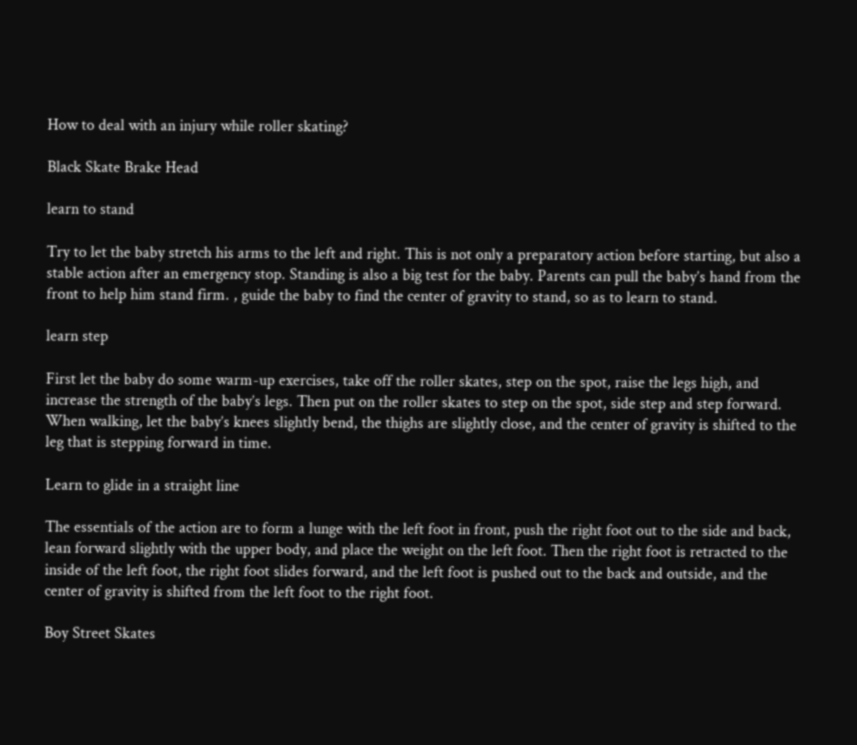How to deal with an injury while roller skating?

Black Skate Brake Head

learn to stand

Try to let the baby stretch his arms to the left and right. This is not only a preparatory action before starting, but also a stable action after an emergency stop. Standing is also a big test for the baby. Parents can pull the baby’s hand from the front to help him stand firm. , guide the baby to find the center of gravity to stand, so as to learn to stand.

learn step

First let the baby do some warm-up exercises, take off the roller skates, step on the spot, raise the legs high, and increase the strength of the baby’s legs. Then put on the roller skates to step on the spot, side step and step forward. When walking, let the baby’s knees slightly bend, the thighs are slightly close, and the center of gravity is shifted to the leg that is stepping forward in time.

Learn to glide in a straight line

The essentials of the action are to form a lunge with the left foot in front, push the right foot out to the side and back, lean forward slightly with the upper body, and place the weight on the left foot. Then the right foot is retracted to the inside of the left foot, the right foot slides forward, and the left foot is pushed out to the back and outside, and the center of gravity is shifted from the left foot to the right foot.

Boy Street Skates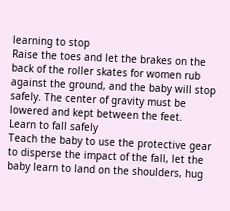learning to stop
Raise the toes and let the brakes on the back of the roller skates for women rub against the ground, and the baby will stop safely. The center of gravity must be lowered and kept between the feet.
Learn to fall safely
Teach the baby to use the protective gear to disperse the impact of the fall, let the baby learn to land on the shoulders, hug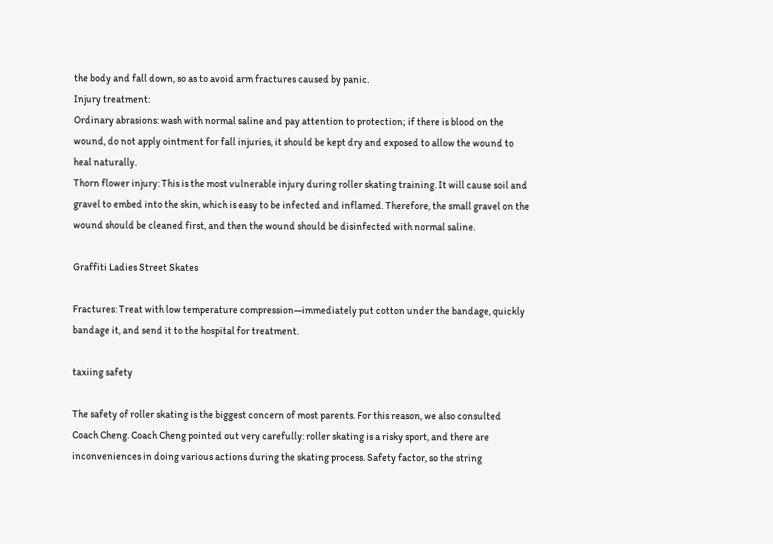the body and fall down, so as to avoid arm fractures caused by panic.
Injury treatment:
Ordinary abrasions: wash with normal saline and pay attention to protection; if there is blood on the wound, do not apply ointment for fall injuries, it should be kept dry and exposed to allow the wound to heal naturally.
Thorn flower injury: This is the most vulnerable injury during roller skating training. It will cause soil and gravel to embed into the skin, which is easy to be infected and inflamed. Therefore, the small gravel on the wound should be cleaned first, and then the wound should be disinfected with normal saline.

Graffiti Ladies Street Skates

Fractures: Treat with low temperature compression—immediately put cotton under the bandage, quickly bandage it, and send it to the hospital for treatment.

taxiing safety

The safety of roller skating is the biggest concern of most parents. For this reason, we also consulted Coach Cheng. Coach Cheng pointed out very carefully: roller skating is a risky sport, and there are inconveniences in doing various actions during the skating process. Safety factor, so the string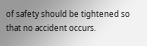of safety should be tightened so that no accident occurs.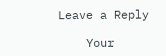Leave a Reply

    Your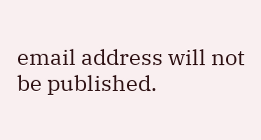email address will not be published.